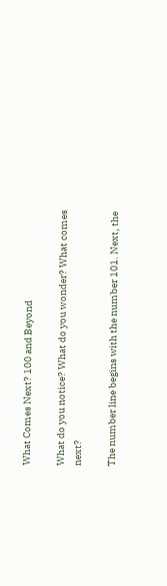What Comes Next? 100 and Beyond

What do you notice? What do you wonder? What comes next?

The number line begins with the number 101. Next, the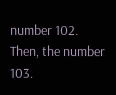number 102. Then, the number 103.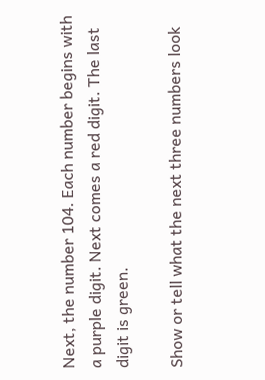Next, the number 104. Each number begins with a purple digit. Next comes a red digit. The last digit is green.

Show or tell what the next three numbers look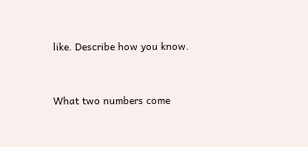like. Describe how you know.


What two numbers come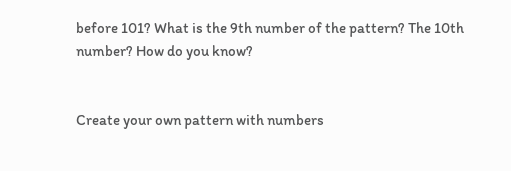before 101? What is the 9th number of the pattern? The 10th number? How do you know?


Create your own pattern with numbers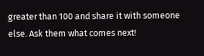greater than 100 and share it with someone else. Ask them what comes next!